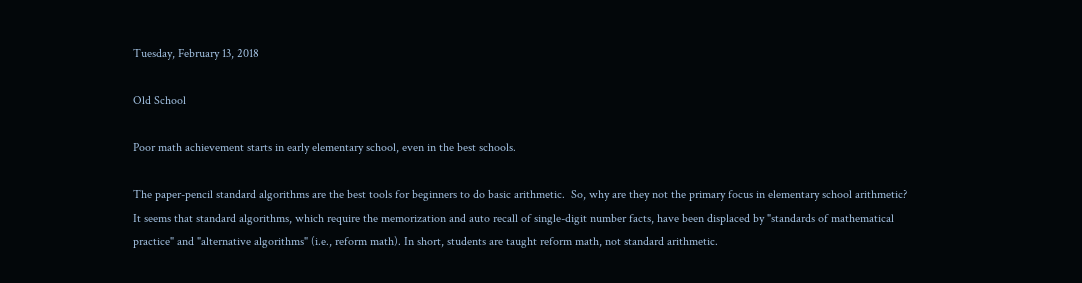Tuesday, February 13, 2018

Old School

Poor math achievement starts in early elementary school, even in the best schools.

The paper-pencil standard algorithms are the best tools for beginners to do basic arithmetic.  So, why are they not the primary focus in elementary school arithmetic? It seems that standard algorithms, which require the memorization and auto recall of single-digit number facts, have been displaced by "standards of mathematical practice" and "alternative algorithms" (i.e., reform math). In short, students are taught reform math, not standard arithmetic.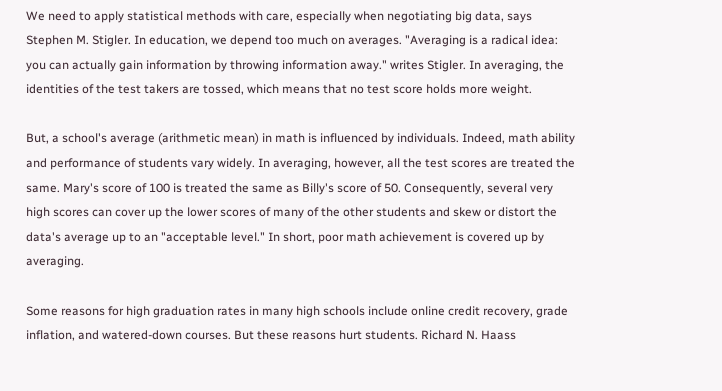We need to apply statistical methods with care, especially when negotiating big data, says Stephen M. Stigler. In education, we depend too much on averages. "Averaging is a radical idea: you can actually gain information by throwing information away." writes Stigler. In averaging, the identities of the test takers are tossed, which means that no test score holds more weight.

But, a school's average (arithmetic mean) in math is influenced by individuals. Indeed, math ability and performance of students vary widely. In averaging, however, all the test scores are treated the same. Mary's score of 100 is treated the same as Billy's score of 50. Consequently, several very high scores can cover up the lower scores of many of the other students and skew or distort the data's average up to an "acceptable level." In short, poor math achievement is covered up by averaging.

Some reasons for high graduation rates in many high schools include online credit recovery, grade inflation, and watered-down courses. But these reasons hurt students. Richard N. Haass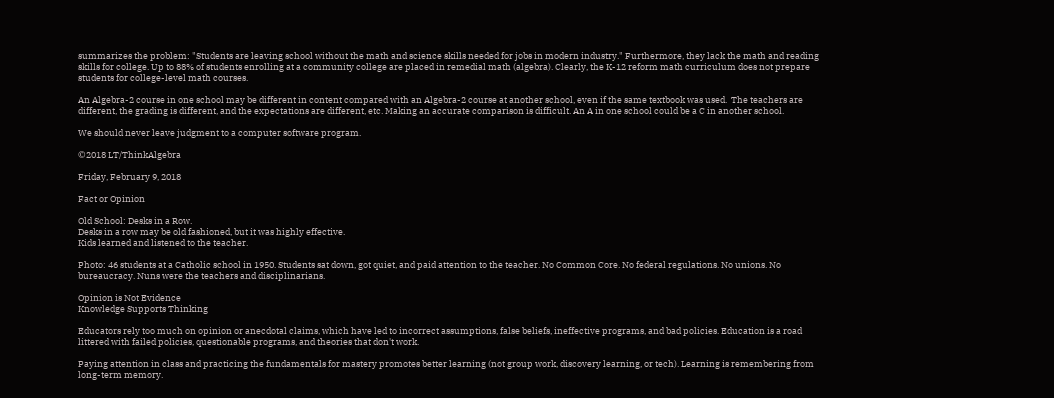summarizes the problem: "Students are leaving school without the math and science skills needed for jobs in modern industry." Furthermore, they lack the math and reading skills for college. Up to 88% of students enrolling at a community college are placed in remedial math (algebra). Clearly, the K-12 reform math curriculum does not prepare students for college-level math courses.

An Algebra-2 course in one school may be different in content compared with an Algebra-2 course at another school, even if the same textbook was used.  The teachers are different, the grading is different, and the expectations are different, etc. Making an accurate comparison is difficult. An A in one school could be a C in another school.

We should never leave judgment to a computer software program.

©2018 LT/ThinkAlgebra

Friday, February 9, 2018

Fact or Opinion

Old School: Desks in a Row.
Desks in a row may be old fashioned, but it was highly effective.
Kids learned and listened to the teacher.

Photo: 46 students at a Catholic school in 1950. Students sat down, got quiet, and paid attention to the teacher. No Common Core. No federal regulations. No unions. No bureaucracy. Nuns were the teachers and disciplinarians.

Opinion is Not Evidence
Knowledge Supports Thinking

Educators rely too much on opinion or anecdotal claims, which have led to incorrect assumptions, false beliefs, ineffective programs, and bad policies. Education is a road littered with failed policies, questionable programs, and theories that don't work.

Paying attention in class and practicing the fundamentals for mastery promotes better learning (not group work, discovery learning, or tech). Learning is remembering from long-term memory.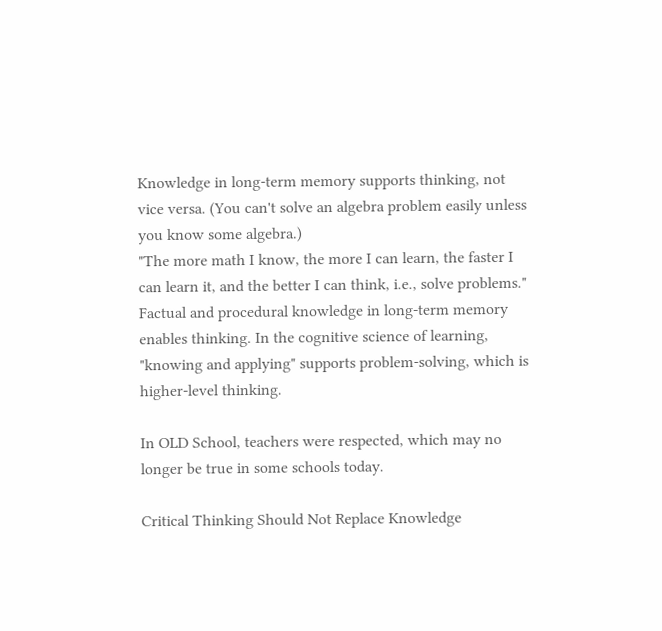Knowledge in long-term memory supports thinking, not vice versa. (You can't solve an algebra problem easily unless you know some algebra.)
"The more math I know, the more I can learn, the faster I can learn it, and the better I can think, i.e., solve problems." Factual and procedural knowledge in long-term memory enables thinking. In the cognitive science of learning, "knowing and applying" supports problem-solving, which is higher-level thinking.

In OLD School, teachers were respected, which may no longer be true in some schools today.

Critical Thinking Should Not Replace Knowledge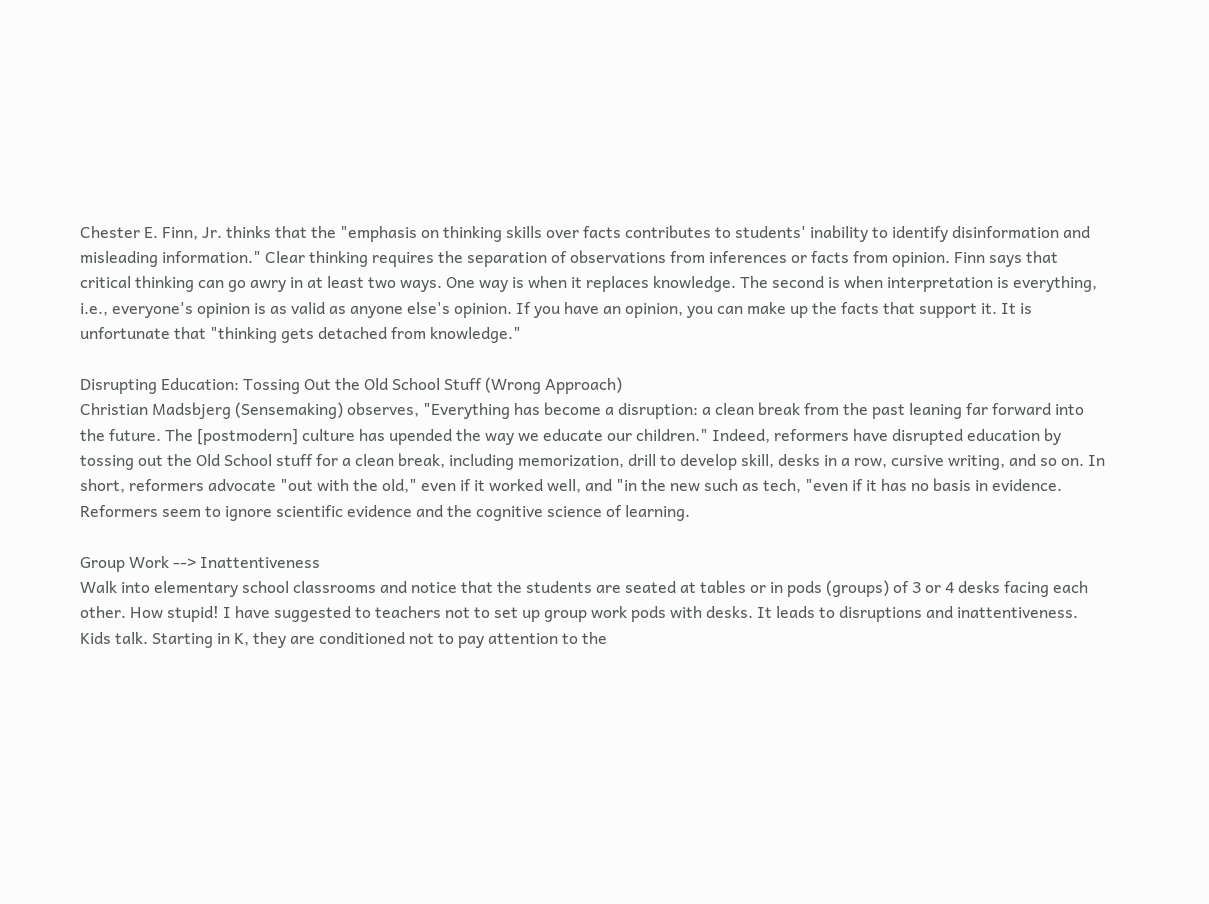Chester E. Finn, Jr. thinks that the "emphasis on thinking skills over facts contributes to students' inability to identify disinformation and misleading information." Clear thinking requires the separation of observations from inferences or facts from opinion. Finn says that critical thinking can go awry in at least two ways. One way is when it replaces knowledge. The second is when interpretation is everything, i.e., everyone's opinion is as valid as anyone else's opinion. If you have an opinion, you can make up the facts that support it. It is unfortunate that "thinking gets detached from knowledge."

Disrupting Education: Tossing Out the Old School Stuff (Wrong Approach)
Christian Madsbjerg (Sensemaking) observes, "Everything has become a disruption: a clean break from the past leaning far forward into the future. The [postmodern] culture has upended the way we educate our children." Indeed, reformers have disrupted education by tossing out the Old School stuff for a clean break, including memorization, drill to develop skill, desks in a row, cursive writing, and so on. In short, reformers advocate "out with the old," even if it worked well, and "in the new such as tech, "even if it has no basis in evidence. Reformers seem to ignore scientific evidence and the cognitive science of learning.

Group Work --> Inattentiveness
Walk into elementary school classrooms and notice that the students are seated at tables or in pods (groups) of 3 or 4 desks facing each other. How stupid! I have suggested to teachers not to set up group work pods with desks. It leads to disruptions and inattentiveness. Kids talk. Starting in K, they are conditioned not to pay attention to the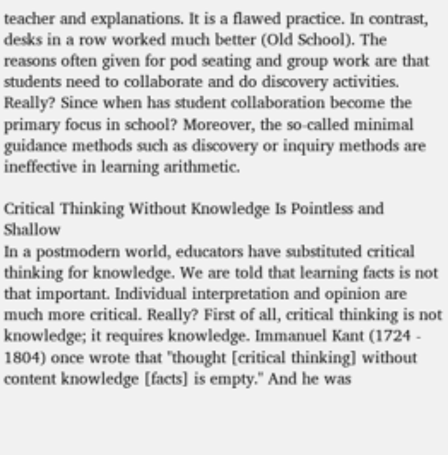teacher and explanations. It is a flawed practice. In contrast, desks in a row worked much better (Old School). The reasons often given for pod seating and group work are that students need to collaborate and do discovery activities. Really? Since when has student collaboration become the primary focus in school? Moreover, the so-called minimal guidance methods such as discovery or inquiry methods are ineffective in learning arithmetic.

Critical Thinking Without Knowledge Is Pointless and Shallow
In a postmodern world, educators have substituted critical thinking for knowledge. We are told that learning facts is not that important. Individual interpretation and opinion are much more critical. Really? First of all, critical thinking is not knowledge; it requires knowledge. Immanuel Kant (1724 - 1804) once wrote that "thought [critical thinking] without content knowledge [facts] is empty." And he was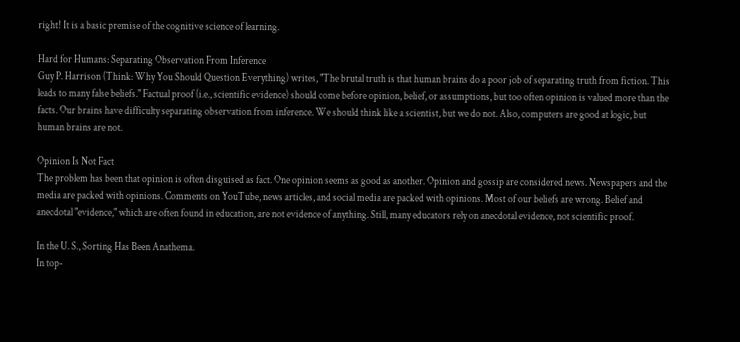right! It is a basic premise of the cognitive science of learning.

Hard for Humans: Separating Observation From Inference
Guy P. Harrison (Think: Why You Should Question Everything) writes, "The brutal truth is that human brains do a poor job of separating truth from fiction. This leads to many false beliefs." Factual proof (i.e., scientific evidence) should come before opinion, belief, or assumptions, but too often opinion is valued more than the facts. Our brains have difficulty separating observation from inference. We should think like a scientist, but we do not. Also, computers are good at logic, but human brains are not.

Opinion Is Not Fact
The problem has been that opinion is often disguised as fact. One opinion seems as good as another. Opinion and gossip are considered news. Newspapers and the media are packed with opinions. Comments on YouTube, news articles, and social media are packed with opinions. Most of our beliefs are wrong. Belief and anecdotal "evidence," which are often found in education, are not evidence of anything. Still, many educators rely on anecdotal evidence, not scientific proof.

In the U. S., Sorting Has Been Anathema.
In top-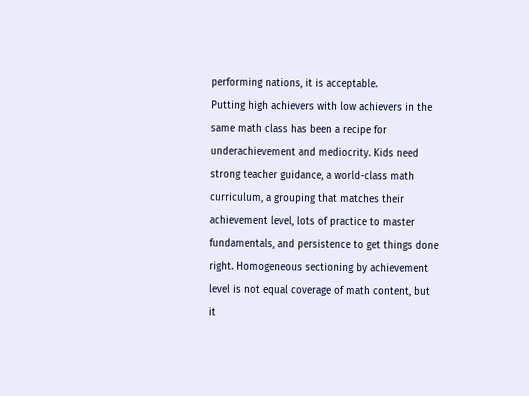performing nations, it is acceptable.
Putting high achievers with low achievers in the same math class has been a recipe for underachievement and mediocrity. Kids need strong teacher guidance, a world-class math curriculum, a grouping that matches their achievement level, lots of practice to master fundamentals, and persistence to get things done right. Homogeneous sectioning by achievement level is not equal coverage of math content, but it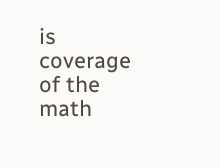is coverage of the math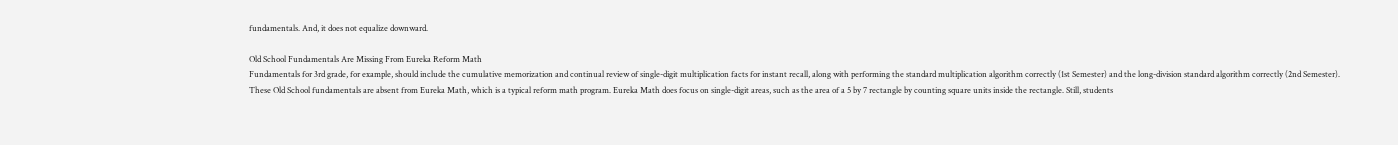fundamentals. And, it does not equalize downward.

Old School Fundamentals Are Missing From Eureka Reform Math
Fundamentals for 3rd grade, for example, should include the cumulative memorization and continual review of single-digit multiplication facts for instant recall, along with performing the standard multiplication algorithm correctly (1st Semester) and the long-division standard algorithm correctly (2nd Semester). These Old School fundamentals are absent from Eureka Math, which is a typical reform math program. Eureka Math does focus on single-digit areas, such as the area of a 5 by 7 rectangle by counting square units inside the rectangle. Still, students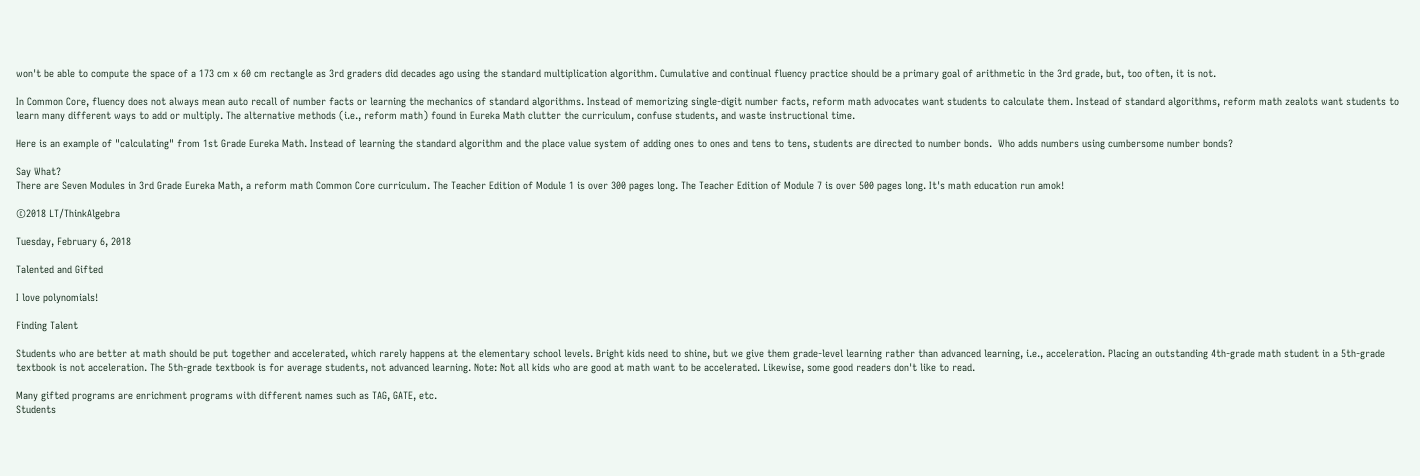won't be able to compute the space of a 173 cm x 60 cm rectangle as 3rd graders did decades ago using the standard multiplication algorithm. Cumulative and continual fluency practice should be a primary goal of arithmetic in the 3rd grade, but, too often, it is not.

In Common Core, fluency does not always mean auto recall of number facts or learning the mechanics of standard algorithms. Instead of memorizing single-digit number facts, reform math advocates want students to calculate them. Instead of standard algorithms, reform math zealots want students to learn many different ways to add or multiply. The alternative methods (i.e., reform math) found in Eureka Math clutter the curriculum, confuse students, and waste instructional time.

Here is an example of "calculating" from 1st Grade Eureka Math. Instead of learning the standard algorithm and the place value system of adding ones to ones and tens to tens, students are directed to number bonds.  Who adds numbers using cumbersome number bonds?

Say What?
There are Seven Modules in 3rd Grade Eureka Math, a reform math Common Core curriculum. The Teacher Edition of Module 1 is over 300 pages long. The Teacher Edition of Module 7 is over 500 pages long. It's math education run amok!

©2018 LT/ThinkAlgebra

Tuesday, February 6, 2018

Talented and Gifted

I love polynomials!

Finding Talent

Students who are better at math should be put together and accelerated, which rarely happens at the elementary school levels. Bright kids need to shine, but we give them grade-level learning rather than advanced learning, i.e., acceleration. Placing an outstanding 4th-grade math student in a 5th-grade textbook is not acceleration. The 5th-grade textbook is for average students, not advanced learning. Note: Not all kids who are good at math want to be accelerated. Likewise, some good readers don't like to read.

Many gifted programs are enrichment programs with different names such as TAG, GATE, etc.
Students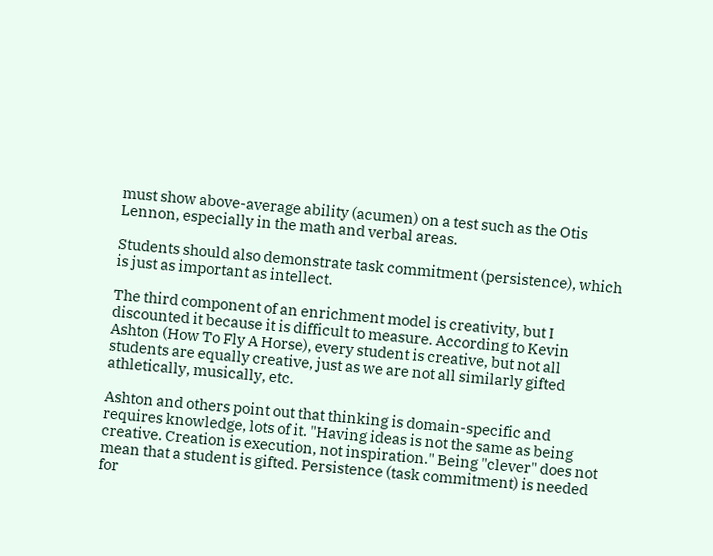must show above-average ability (acumen) on a test such as the Otis Lennon, especially in the math and verbal areas.

Students should also demonstrate task commitment (persistence), which is just as important as intellect.

The third component of an enrichment model is creativity, but I discounted it because it is difficult to measure. According to Kevin Ashton (How To Fly A Horse), every student is creative, but not all students are equally creative, just as we are not all similarly gifted athletically, musically, etc.

Ashton and others point out that thinking is domain-specific and requires knowledge, lots of it. "Having ideas is not the same as being creative. Creation is execution, not inspiration." Being "clever" does not mean that a student is gifted. Persistence (task commitment) is needed for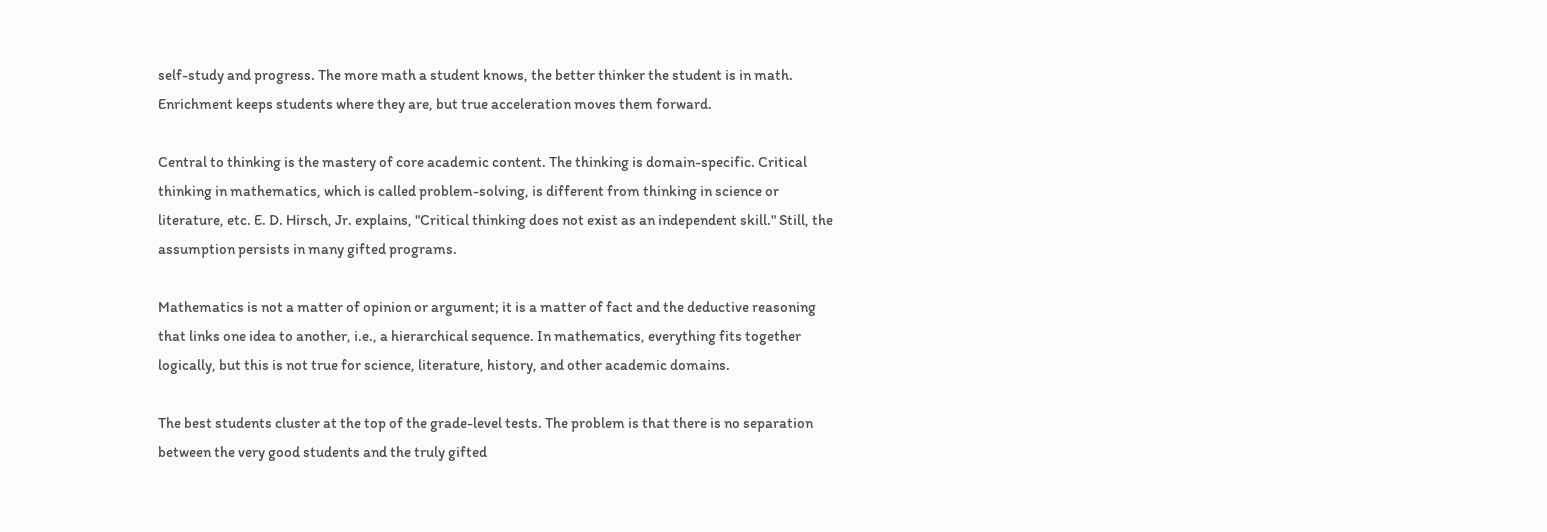self-study and progress. The more math a student knows, the better thinker the student is in math. Enrichment keeps students where they are, but true acceleration moves them forward.

Central to thinking is the mastery of core academic content. The thinking is domain-specific. Critical thinking in mathematics, which is called problem-solving, is different from thinking in science or literature, etc. E. D. Hirsch, Jr. explains, "Critical thinking does not exist as an independent skill." Still, the assumption persists in many gifted programs.

Mathematics is not a matter of opinion or argument; it is a matter of fact and the deductive reasoning that links one idea to another, i.e., a hierarchical sequence. In mathematics, everything fits together logically, but this is not true for science, literature, history, and other academic domains.

The best students cluster at the top of the grade-level tests. The problem is that there is no separation between the very good students and the truly gifted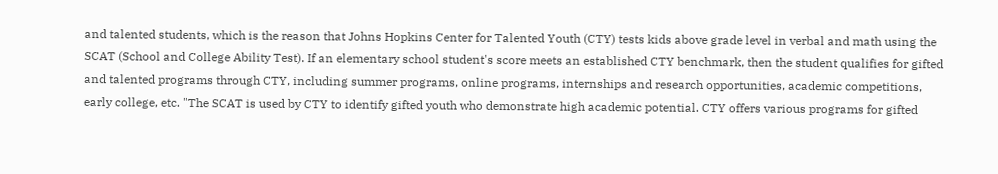and talented students, which is the reason that Johns Hopkins Center for Talented Youth (CTY) tests kids above grade level in verbal and math using the SCAT (School and College Ability Test). If an elementary school student's score meets an established CTY benchmark, then the student qualifies for gifted and talented programs through CTY, including summer programs, online programs, internships and research opportunities, academic competitions, early college, etc. "The SCAT is used by CTY to identify gifted youth who demonstrate high academic potential. CTY offers various programs for gifted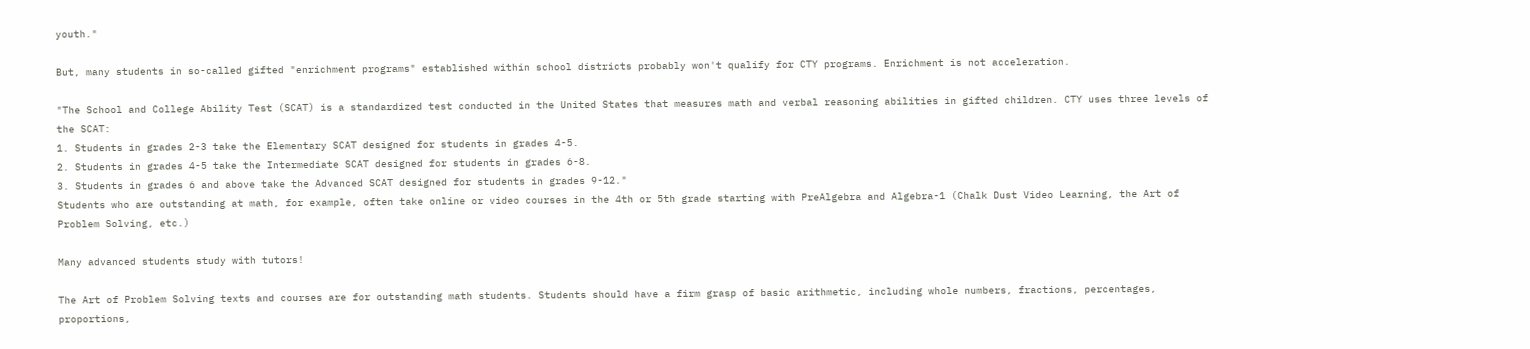youth."

But, many students in so-called gifted "enrichment programs" established within school districts probably won't qualify for CTY programs. Enrichment is not acceleration.

"The School and College Ability Test (SCAT) is a standardized test conducted in the United States that measures math and verbal reasoning abilities in gifted children. CTY uses three levels of the SCAT:
1. Students in grades 2-3 take the Elementary SCAT designed for students in grades 4-5.
2. Students in grades 4-5 take the Intermediate SCAT designed for students in grades 6-8.
3. Students in grades 6 and above take the Advanced SCAT designed for students in grades 9-12."
Students who are outstanding at math, for example, often take online or video courses in the 4th or 5th grade starting with PreAlgebra and Algebra-1 (Chalk Dust Video Learning, the Art of Problem Solving, etc.)

Many advanced students study with tutors!

The Art of Problem Solving texts and courses are for outstanding math students. Students should have a firm grasp of basic arithmetic, including whole numbers, fractions, percentages, proportions,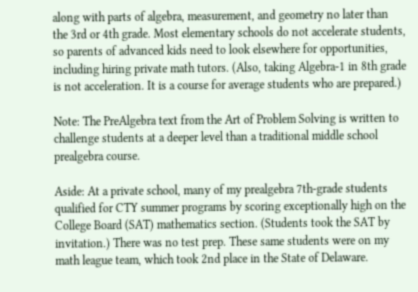along with parts of algebra, measurement, and geometry no later than the 3rd or 4th grade. Most elementary schools do not accelerate students, so parents of advanced kids need to look elsewhere for opportunities, including hiring private math tutors. (Also, taking Algebra-1 in 8th grade is not acceleration. It is a course for average students who are prepared.)

Note: The PreAlgebra text from the Art of Problem Solving is written to challenge students at a deeper level than a traditional middle school prealgebra course.

Aside: At a private school, many of my prealgebra 7th-grade students qualified for CTY summer programs by scoring exceptionally high on the College Board (SAT) mathematics section. (Students took the SAT by invitation.) There was no test prep. These same students were on my math league team, which took 2nd place in the State of Delaware.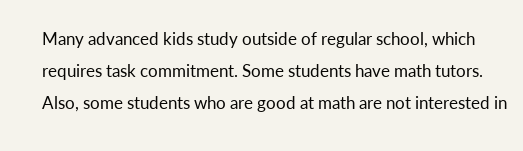Many advanced kids study outside of regular school, which requires task commitment. Some students have math tutors. Also, some students who are good at math are not interested in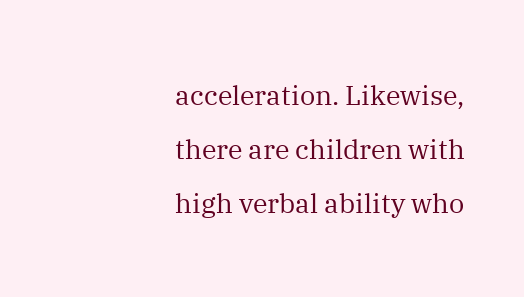acceleration. Likewise, there are children with high verbal ability who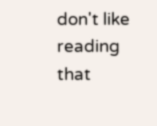don't like reading that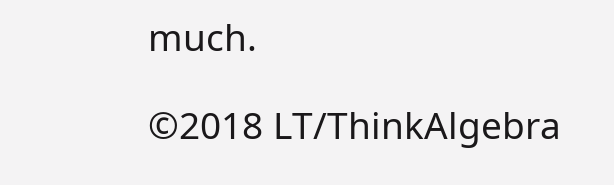much.

©2018 LT/ThinkAlgebra